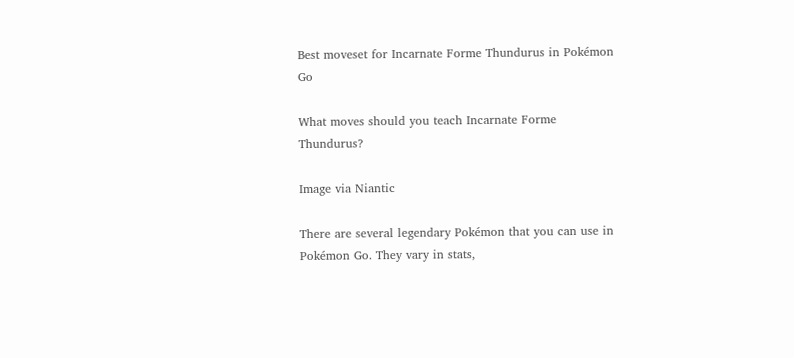Best moveset for Incarnate Forme Thundurus in Pokémon Go

What moves should you teach Incarnate Forme Thundurus?

Image via Niantic

There are several legendary Pokémon that you can use in Pokémon Go. They vary in stats,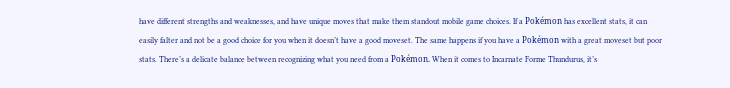have different strengths and weaknesses, and have unique moves that make them standout mobile game choices. If a Pokémon has excellent stats, it can easily falter and not be a good choice for you when it doesn’t have a good moveset. The same happens if you have a Pokémon with a great moveset but poor stats. There’s a delicate balance between recognizing what you need from a Pokémon. When it comes to Incarnate Forme Thundurus, it’s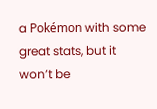a Pokémon with some great stats, but it won’t be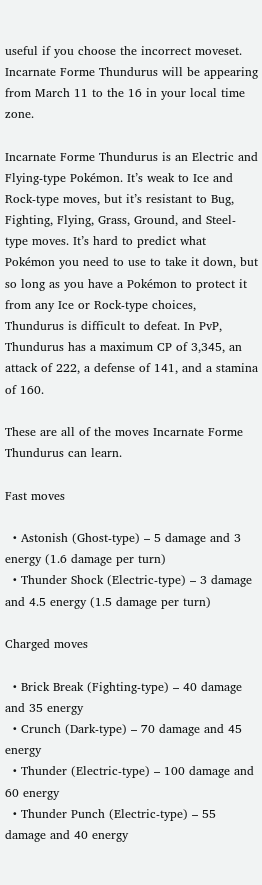useful if you choose the incorrect moveset. Incarnate Forme Thundurus will be appearing from March 11 to the 16 in your local time zone.

Incarnate Forme Thundurus is an Electric and Flying-type Pokémon. It’s weak to Ice and Rock-type moves, but it’s resistant to Bug, Fighting, Flying, Grass, Ground, and Steel-type moves. It’s hard to predict what Pokémon you need to use to take it down, but so long as you have a Pokémon to protect it from any Ice or Rock-type choices, Thundurus is difficult to defeat. In PvP, Thundurus has a maximum CP of 3,345, an attack of 222, a defense of 141, and a stamina of 160.

These are all of the moves Incarnate Forme Thundurus can learn.

Fast moves

  • Astonish (Ghost-type) – 5 damage and 3 energy (1.6 damage per turn)
  • Thunder Shock (Electric-type) – 3 damage and 4.5 energy (1.5 damage per turn)

Charged moves

  • Brick Break (Fighting-type) – 40 damage and 35 energy
  • Crunch (Dark-type) – 70 damage and 45 energy
  • Thunder (Electric-type) – 100 damage and 60 energy
  • Thunder Punch (Electric-type) – 55 damage and 40 energy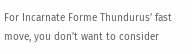For Incarnate Forme Thundurus’ fast move, you don’t want to consider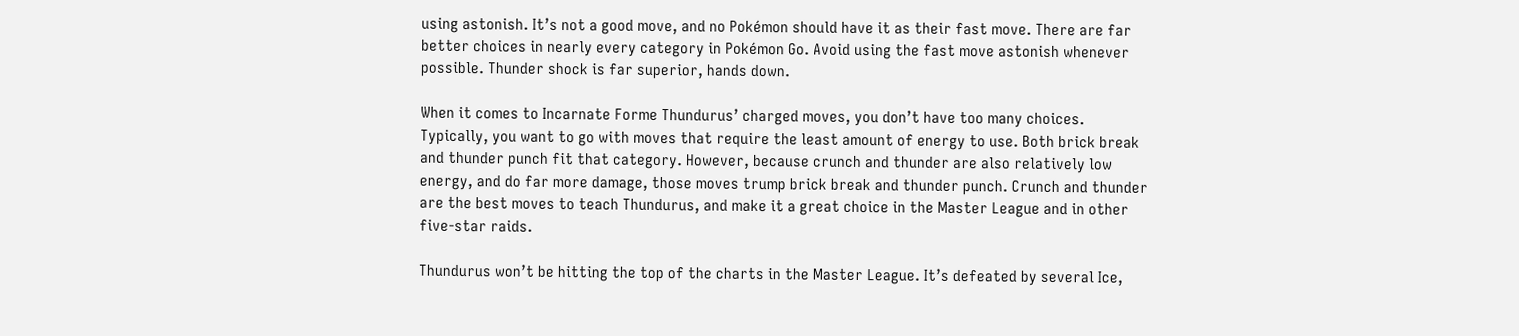using astonish. It’s not a good move, and no Pokémon should have it as their fast move. There are far better choices in nearly every category in Pokémon Go. Avoid using the fast move astonish whenever possible. Thunder shock is far superior, hands down.

When it comes to Incarnate Forme Thundurus’ charged moves, you don’t have too many choices. Typically, you want to go with moves that require the least amount of energy to use. Both brick break and thunder punch fit that category. However, because crunch and thunder are also relatively low energy, and do far more damage, those moves trump brick break and thunder punch. Crunch and thunder are the best moves to teach Thundurus, and make it a great choice in the Master League and in other five-star raids.

Thundurus won’t be hitting the top of the charts in the Master League. It’s defeated by several Ice,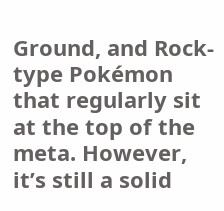Ground, and Rock-type Pokémon that regularly sit at the top of the meta. However, it’s still a solid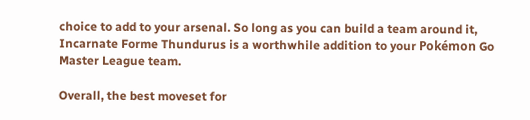choice to add to your arsenal. So long as you can build a team around it, Incarnate Forme Thundurus is a worthwhile addition to your Pokémon Go Master League team.

Overall, the best moveset for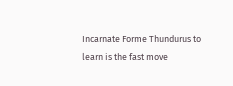Incarnate Forme Thundurus to learn is the fast move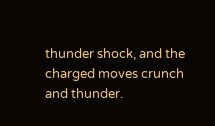thunder shock, and the charged moves crunch and thunder.